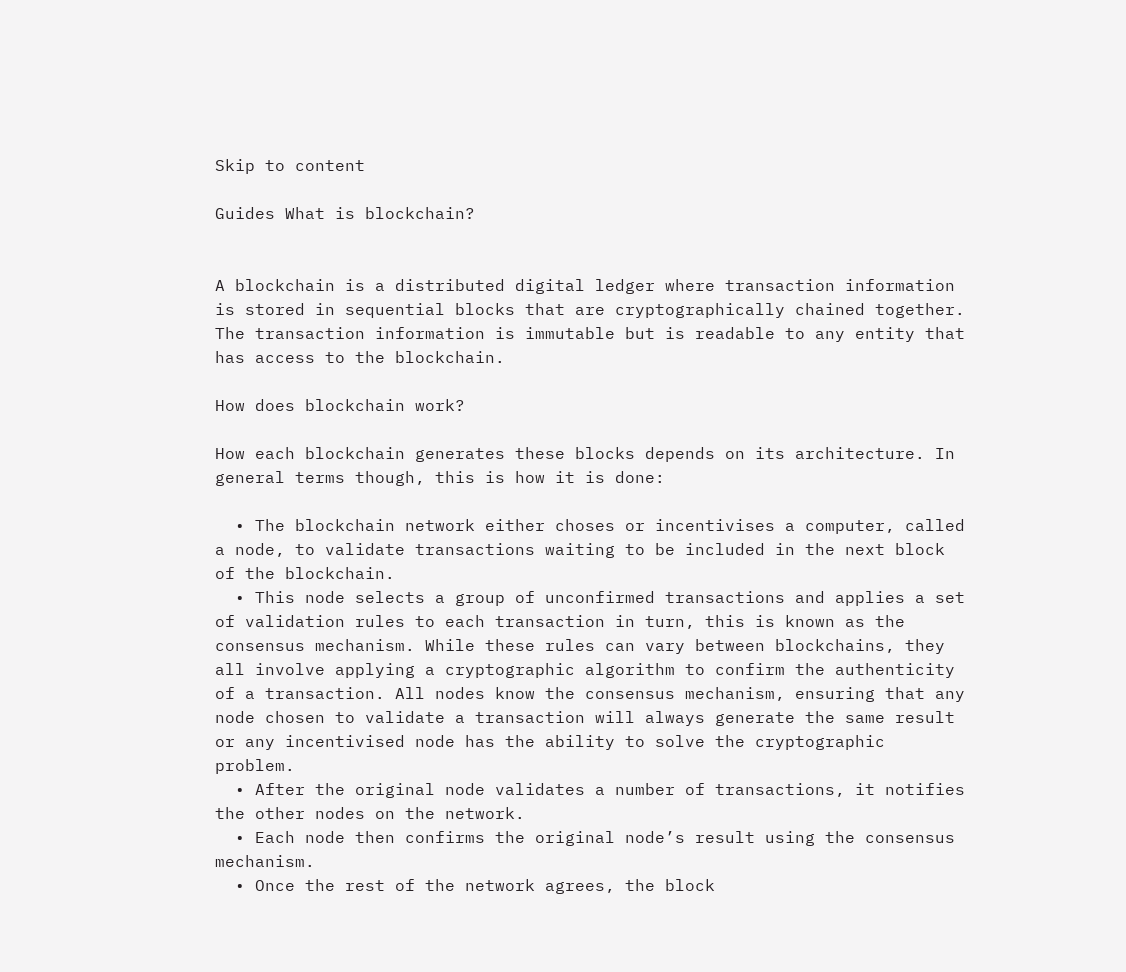Skip to content

Guides What is blockchain?


A blockchain is a distributed digital ledger where transaction information is stored in sequential blocks that are cryptographically chained together. The transaction information is immutable but is readable to any entity that has access to the blockchain.

How does blockchain work?

How each blockchain generates these blocks depends on its architecture. In general terms though, this is how it is done:

  • The blockchain network either choses or incentivises a computer, called a node, to validate transactions waiting to be included in the next block of the blockchain.
  • This node selects a group of unconfirmed transactions and applies a set of validation rules to each transaction in turn, this is known as the consensus mechanism. While these rules can vary between blockchains, they all involve applying a cryptographic algorithm to confirm the authenticity of a transaction. All nodes know the consensus mechanism, ensuring that any node chosen to validate a transaction will always generate the same result or any incentivised node has the ability to solve the cryptographic problem.
  • After the original node validates a number of transactions, it notifies the other nodes on the network.
  • Each node then confirms the original node’s result using the consensus mechanism.
  • Once the rest of the network agrees, the block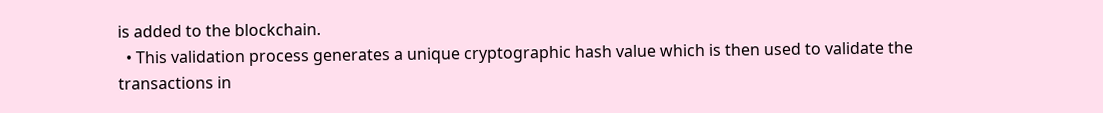is added to the blockchain.
  • This validation process generates a unique cryptographic hash value which is then used to validate the transactions in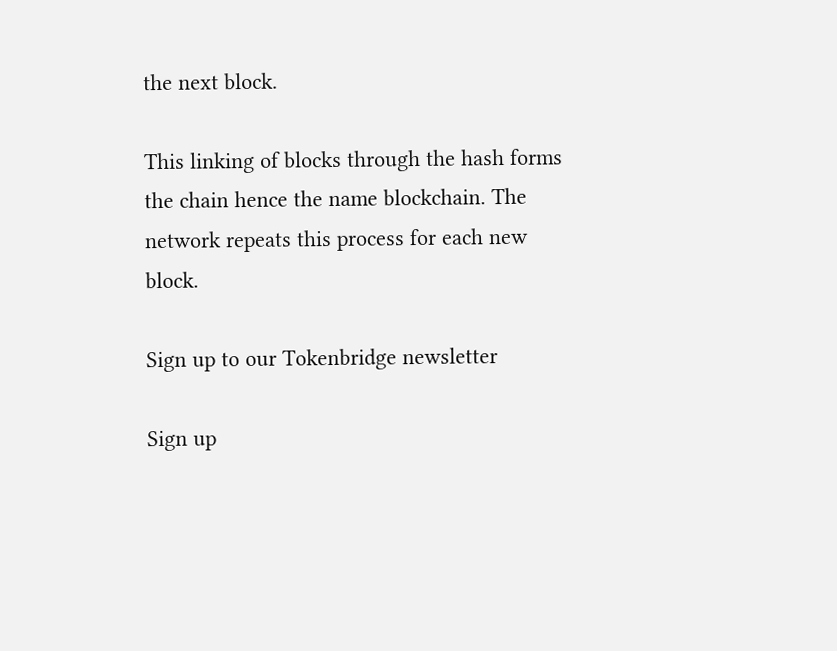the next block.

This linking of blocks through the hash forms the chain hence the name blockchain. The network repeats this process for each new block.

Sign up to our Tokenbridge newsletter

Sign up